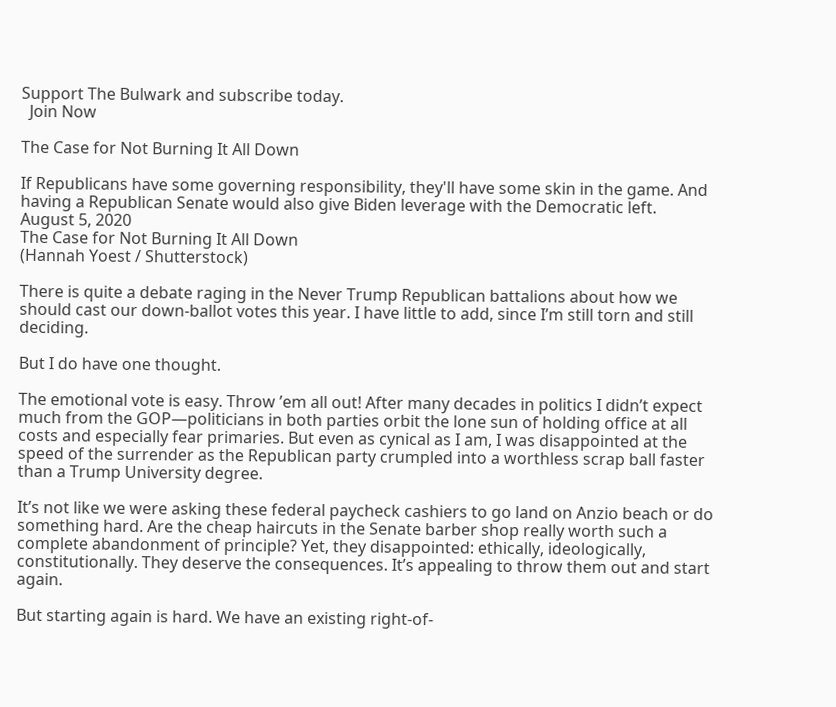Support The Bulwark and subscribe today.
  Join Now

The Case for Not Burning It All Down

If Republicans have some governing responsibility, they'll have some skin in the game. And having a Republican Senate would also give Biden leverage with the Democratic left.
August 5, 2020
The Case for Not Burning It All Down
(Hannah Yoest / Shutterstock)

There is quite a debate raging in the Never Trump Republican battalions about how we should cast our down-ballot votes this year. I have little to add, since I’m still torn and still deciding.

But I do have one thought.

The emotional vote is easy. Throw ’em all out! After many decades in politics I didn’t expect much from the GOP—politicians in both parties orbit the lone sun of holding office at all costs and especially fear primaries. But even as cynical as I am, I was disappointed at the speed of the surrender as the Republican party crumpled into a worthless scrap ball faster than a Trump University degree.

It’s not like we were asking these federal paycheck cashiers to go land on Anzio beach or do something hard. Are the cheap haircuts in the Senate barber shop really worth such a complete abandonment of principle? Yet, they disappointed: ethically, ideologically, constitutionally. They deserve the consequences. It’s appealing to throw them out and start again.

But starting again is hard. We have an existing right-of-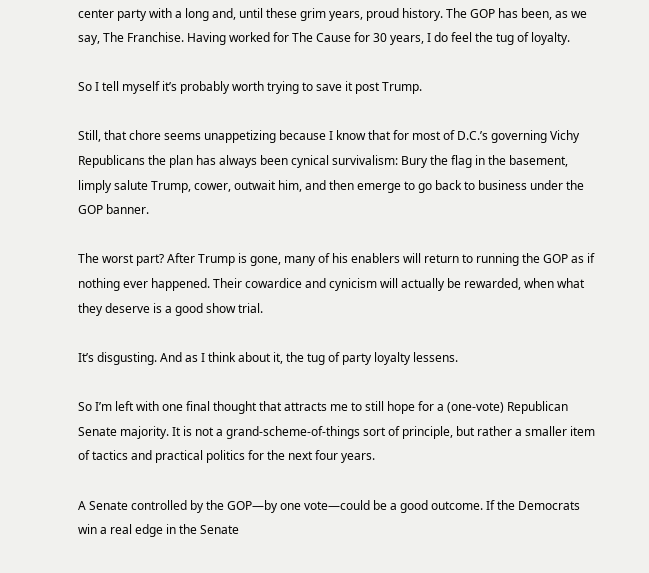center party with a long and, until these grim years, proud history. The GOP has been, as we say, The Franchise. Having worked for The Cause for 30 years, I do feel the tug of loyalty.

So I tell myself it’s probably worth trying to save it post Trump.

Still, that chore seems unappetizing because I know that for most of D.C.’s governing Vichy Republicans the plan has always been cynical survivalism: Bury the flag in the basement, limply salute Trump, cower, outwait him, and then emerge to go back to business under the GOP banner.

The worst part? After Trump is gone, many of his enablers will return to running the GOP as if nothing ever happened. Their cowardice and cynicism will actually be rewarded, when what they deserve is a good show trial.

It’s disgusting. And as I think about it, the tug of party loyalty lessens.

So I’m left with one final thought that attracts me to still hope for a (one-vote) Republican Senate majority. It is not a grand-scheme-of-things sort of principle, but rather a smaller item of tactics and practical politics for the next four years.

A Senate controlled by the GOP—by one vote—could be a good outcome. If the Democrats win a real edge in the Senate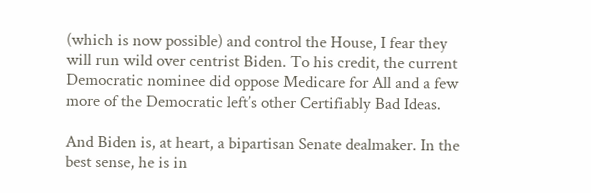(which is now possible) and control the House, I fear they will run wild over centrist Biden. To his credit, the current Democratic nominee did oppose Medicare for All and a few more of the Democratic left’s other Certifiably Bad Ideas.

And Biden is, at heart, a bipartisan Senate dealmaker. In the best sense, he is in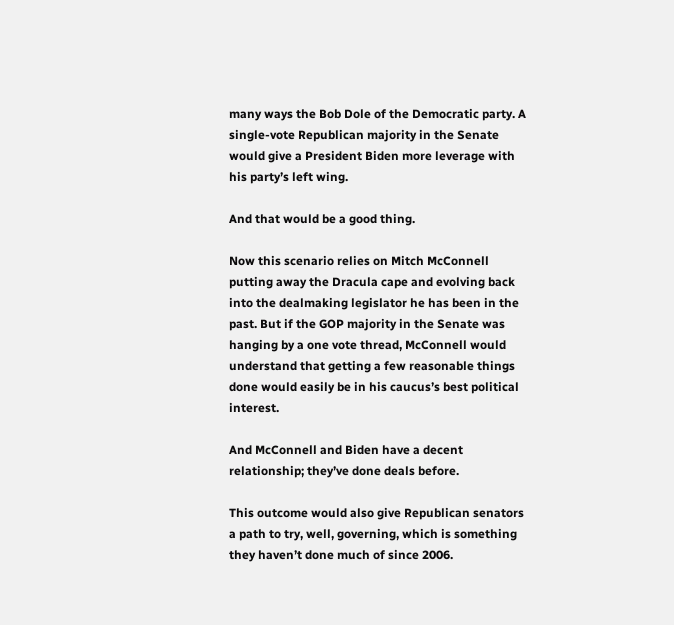many ways the Bob Dole of the Democratic party. A single-vote Republican majority in the Senate would give a President Biden more leverage with his party’s left wing.

And that would be a good thing.

Now this scenario relies on Mitch McConnell putting away the Dracula cape and evolving back into the dealmaking legislator he has been in the past. But if the GOP majority in the Senate was hanging by a one vote thread, McConnell would understand that getting a few reasonable things done would easily be in his caucus’s best political interest.

And McConnell and Biden have a decent relationship; they’ve done deals before.

This outcome would also give Republican senators a path to try, well, governing, which is something they haven’t done much of since 2006.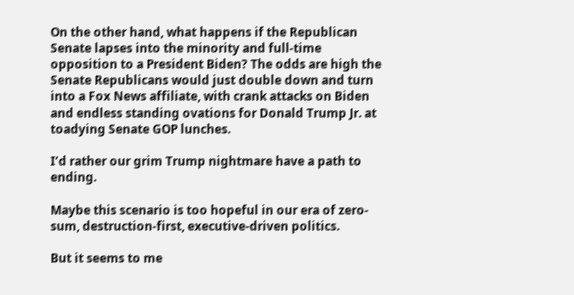On the other hand, what happens if the Republican Senate lapses into the minority and full-time opposition to a President Biden? The odds are high the Senate Republicans would just double down and turn into a Fox News affiliate, with crank attacks on Biden and endless standing ovations for Donald Trump Jr. at toadying Senate GOP lunches.

I’d rather our grim Trump nightmare have a path to ending.

Maybe this scenario is too hopeful in our era of zero-sum, destruction-first, executive-driven politics.

But it seems to me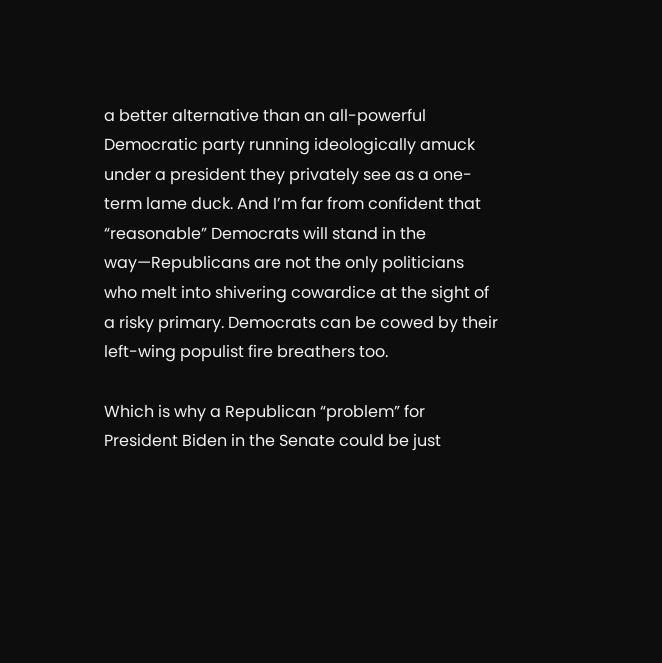a better alternative than an all-powerful Democratic party running ideologically amuck under a president they privately see as a one-term lame duck. And I’m far from confident that “reasonable” Democrats will stand in the way—Republicans are not the only politicians who melt into shivering cowardice at the sight of a risky primary. Democrats can be cowed by their left-wing populist fire breathers too.

Which is why a Republican “problem” for President Biden in the Senate could be just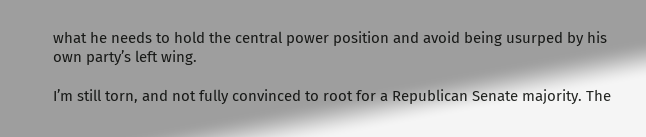what he needs to hold the central power position and avoid being usurped by his own party’s left wing.

I’m still torn, and not fully convinced to root for a Republican Senate majority. The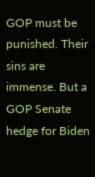GOP must be punished. Their sins are immense. But a GOP Senate hedge for Biden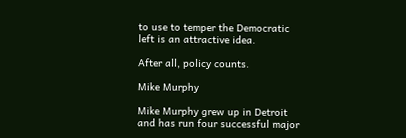to use to temper the Democratic left is an attractive idea.

After all, policy counts.

Mike Murphy

Mike Murphy grew up in Detroit and has run four successful major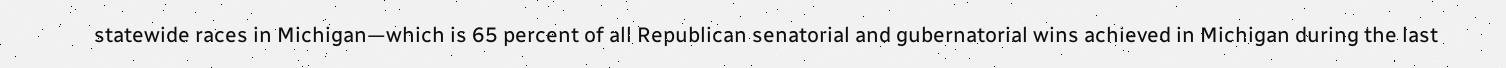statewide races in Michigan—which is 65 percent of all Republican senatorial and gubernatorial wins achieved in Michigan during the last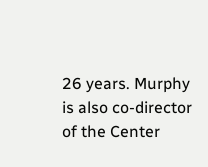26 years. Murphy is also co-director of the Center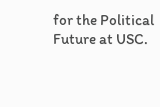for the Political Future at USC.